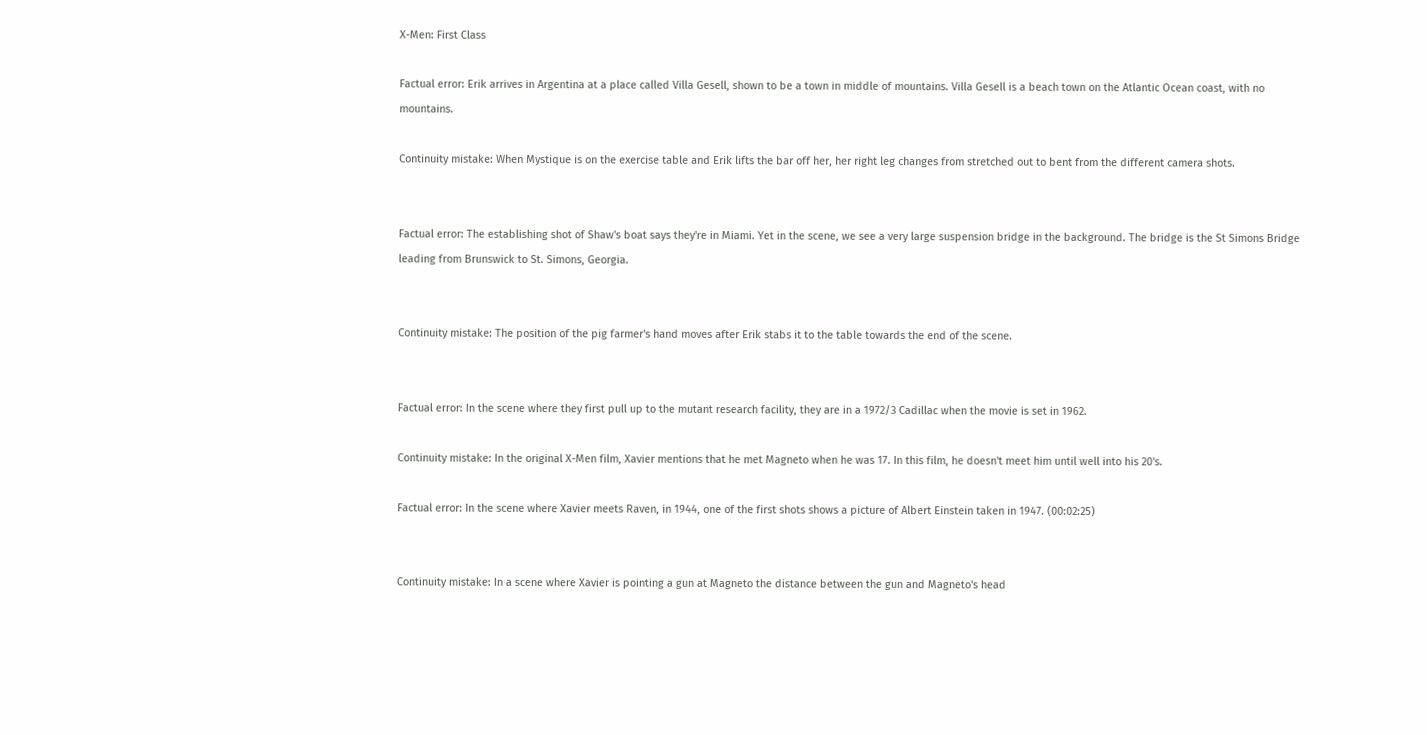X-Men: First Class

Factual error: Erik arrives in Argentina at a place called Villa Gesell, shown to be a town in middle of mountains. Villa Gesell is a beach town on the Atlantic Ocean coast, with no mountains.

Continuity mistake: When Mystique is on the exercise table and Erik lifts the bar off her, her right leg changes from stretched out to bent from the different camera shots.


Factual error: The establishing shot of Shaw's boat says they're in Miami. Yet in the scene, we see a very large suspension bridge in the background. The bridge is the St Simons Bridge leading from Brunswick to St. Simons, Georgia.


Continuity mistake: The position of the pig farmer's hand moves after Erik stabs it to the table towards the end of the scene.


Factual error: In the scene where they first pull up to the mutant research facility, they are in a 1972/3 Cadillac when the movie is set in 1962.

Continuity mistake: In the original X-Men film, Xavier mentions that he met Magneto when he was 17. In this film, he doesn't meet him until well into his 20's.

Factual error: In the scene where Xavier meets Raven, in 1944, one of the first shots shows a picture of Albert Einstein taken in 1947. (00:02:25)


Continuity mistake: In a scene where Xavier is pointing a gun at Magneto the distance between the gun and Magneto's head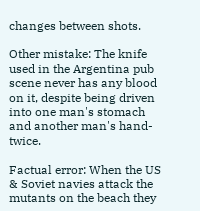changes between shots.

Other mistake: The knife used in the Argentina pub scene never has any blood on it, despite being driven into one man's stomach and another man's hand-twice.

Factual error: When the US & Soviet navies attack the mutants on the beach they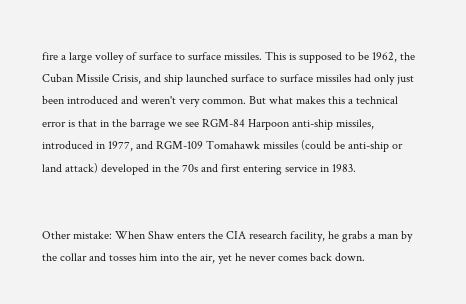fire a large volley of surface to surface missiles. This is supposed to be 1962, the Cuban Missile Crisis, and ship launched surface to surface missiles had only just been introduced and weren't very common. But what makes this a technical error is that in the barrage we see RGM-84 Harpoon anti-ship missiles, introduced in 1977, and RGM-109 Tomahawk missiles (could be anti-ship or land attack) developed in the 70s and first entering service in 1983.


Other mistake: When Shaw enters the CIA research facility, he grabs a man by the collar and tosses him into the air, yet he never comes back down.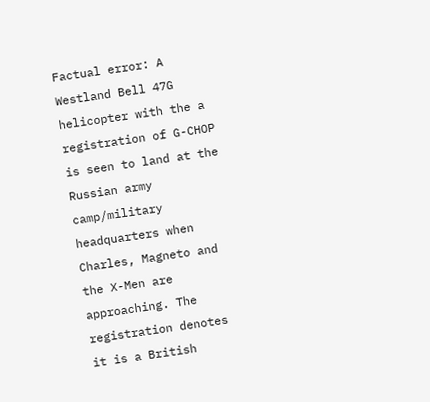Factual error: A Westland Bell 47G helicopter with the a registration of G-CHOP is seen to land at the Russian army camp/military headquarters when Charles, Magneto and the X-Men are approaching. The registration denotes it is a British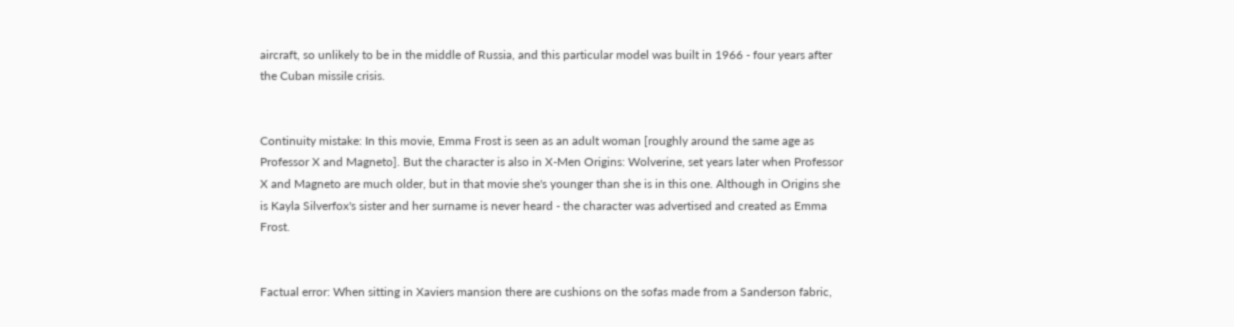aircraft, so unlikely to be in the middle of Russia, and this particular model was built in 1966 - four years after the Cuban missile crisis.


Continuity mistake: In this movie, Emma Frost is seen as an adult woman [roughly around the same age as Professor X and Magneto]. But the character is also in X-Men Origins: Wolverine, set years later when Professor X and Magneto are much older, but in that movie she's younger than she is in this one. Although in Origins she is Kayla Silverfox's sister and her surname is never heard - the character was advertised and created as Emma Frost.


Factual error: When sitting in Xaviers mansion there are cushions on the sofas made from a Sanderson fabric,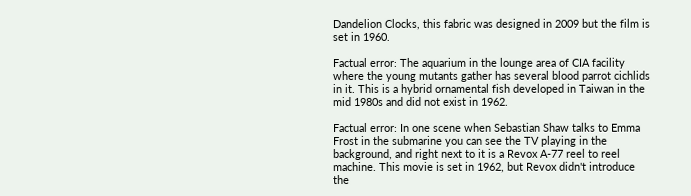Dandelion Clocks, this fabric was designed in 2009 but the film is set in 1960.

Factual error: The aquarium in the lounge area of CIA facility where the young mutants gather has several blood parrot cichlids in it. This is a hybrid ornamental fish developed in Taiwan in the mid 1980s and did not exist in 1962.

Factual error: In one scene when Sebastian Shaw talks to Emma Frost in the submarine you can see the TV playing in the background, and right next to it is a Revox A-77 reel to reel machine. This movie is set in 1962, but Revox didn't introduce the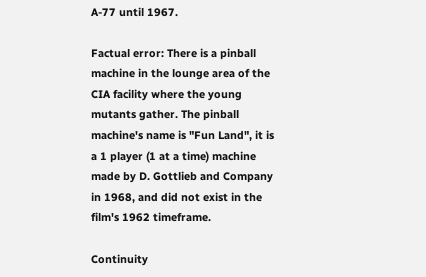A-77 until 1967.

Factual error: There is a pinball machine in the lounge area of the CIA facility where the young mutants gather. The pinball machine's name is "Fun Land", it is a 1 player (1 at a time) machine made by D. Gottlieb and Company in 1968, and did not exist in the film's 1962 timeframe.

Continuity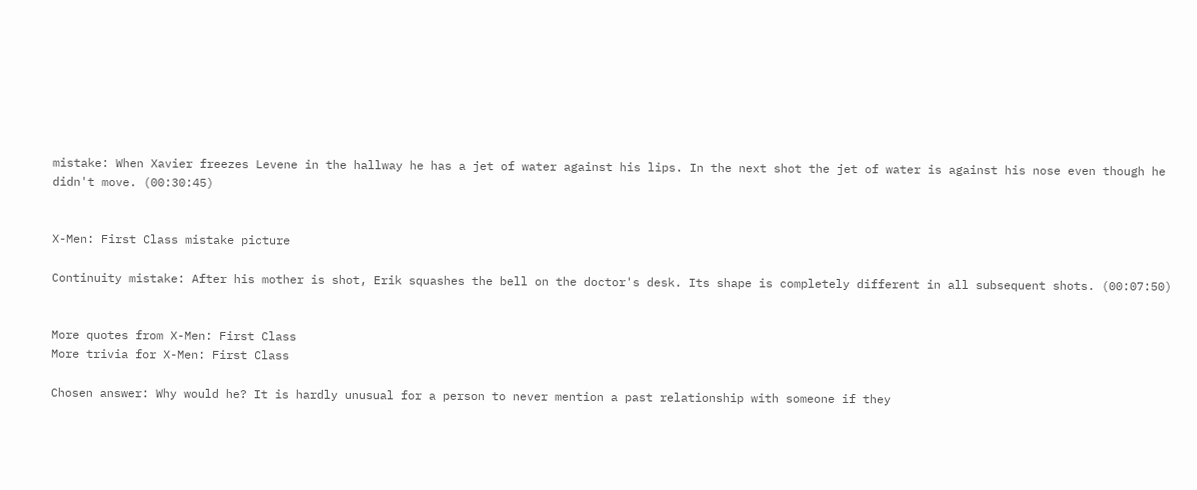mistake: When Xavier freezes Levene in the hallway he has a jet of water against his lips. In the next shot the jet of water is against his nose even though he didn't move. (00:30:45)


X-Men: First Class mistake picture

Continuity mistake: After his mother is shot, Erik squashes the bell on the doctor's desk. Its shape is completely different in all subsequent shots. (00:07:50)


More quotes from X-Men: First Class
More trivia for X-Men: First Class

Chosen answer: Why would he? It is hardly unusual for a person to never mention a past relationship with someone if they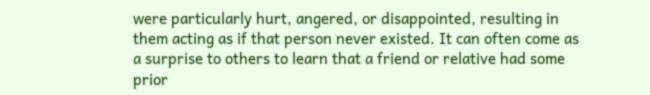were particularly hurt, angered, or disappointed, resulting in them acting as if that person never existed. It can often come as a surprise to others to learn that a friend or relative had some prior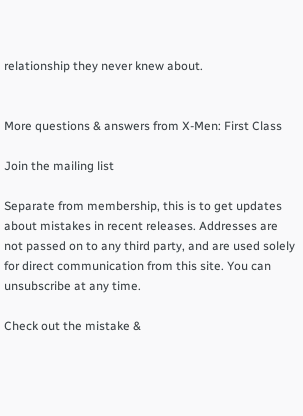relationship they never knew about.


More questions & answers from X-Men: First Class

Join the mailing list

Separate from membership, this is to get updates about mistakes in recent releases. Addresses are not passed on to any third party, and are used solely for direct communication from this site. You can unsubscribe at any time.

Check out the mistake &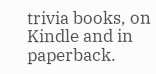trivia books, on Kindle and in paperback.